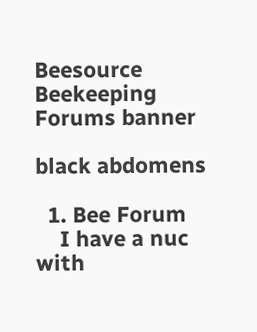Beesource Beekeeping Forums banner

black abdomens

  1. Bee Forum
    I have a nuc with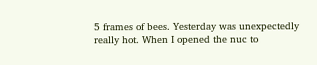5 frames of bees. Yesterday was unexpectedly really hot. When I opened the nuc to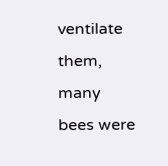ventilate them, many bees were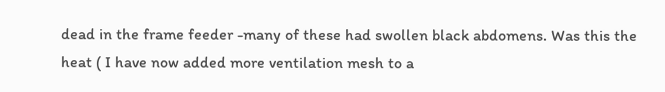dead in the frame feeder -many of these had swollen black abdomens. Was this the heat ( I have now added more ventilation mesh to a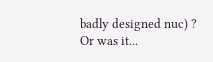badly designed nuc) ? Or was it...